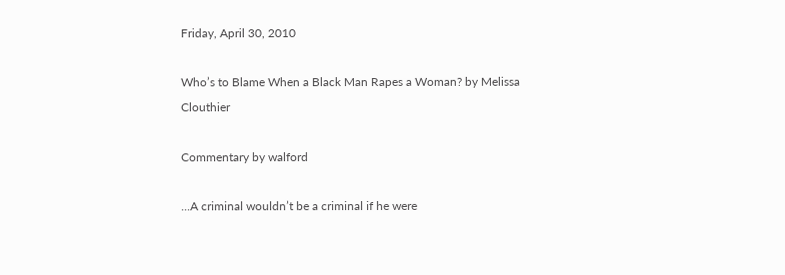Friday, April 30, 2010

Who’s to Blame When a Black Man Rapes a Woman? by Melissa Clouthier

Commentary by walford

...A criminal wouldn’t be a criminal if he were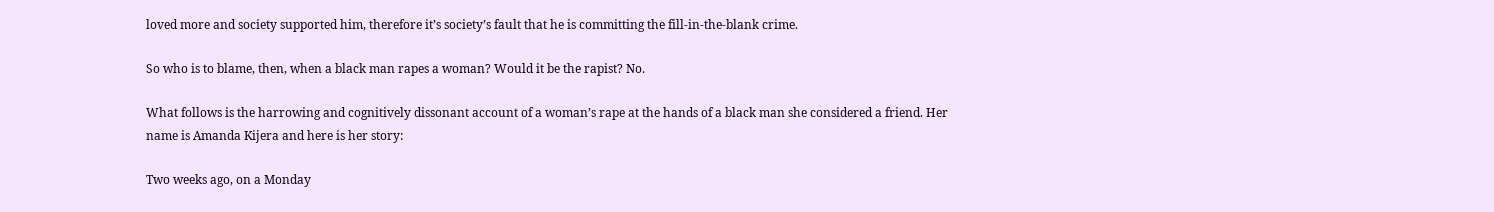loved more and society supported him, therefore it’s society’s fault that he is committing the fill-in-the-blank crime.

So who is to blame, then, when a black man rapes a woman? Would it be the rapist? No.

What follows is the harrowing and cognitively dissonant account of a woman’s rape at the hands of a black man she considered a friend. Her name is Amanda Kijera and here is her story:

Two weeks ago, on a Monday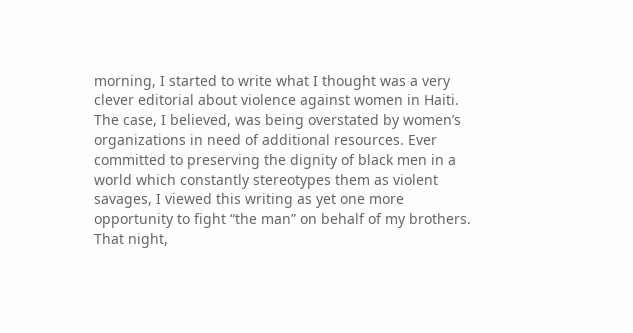morning, I started to write what I thought was a very clever editorial about violence against women in Haiti. The case, I believed, was being overstated by women’s organizations in need of additional resources. Ever committed to preserving the dignity of black men in a world which constantly stereotypes them as violent savages, I viewed this writing as yet one more opportunity to fight “the man” on behalf of my brothers. That night,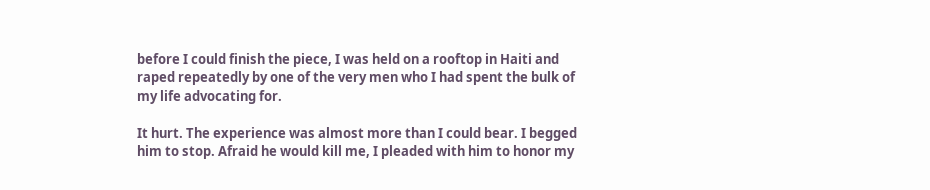before I could finish the piece, I was held on a rooftop in Haiti and raped repeatedly by one of the very men who I had spent the bulk of my life advocating for.

It hurt. The experience was almost more than I could bear. I begged him to stop. Afraid he would kill me, I pleaded with him to honor my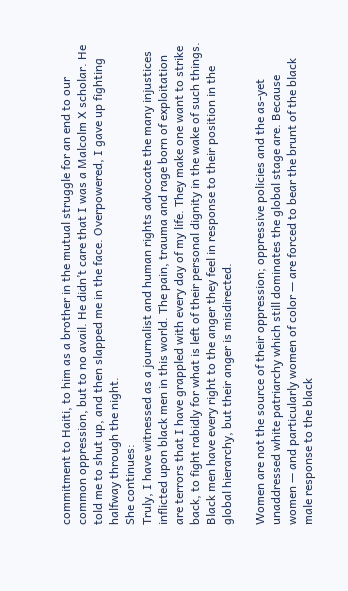commitment to Haiti, to him as a brother in the mutual struggle for an end to our common oppression, but to no avail. He didn’t care that I was a Malcolm X scholar. He told me to shut up, and then slapped me in the face. Overpowered, I gave up fighting halfway through the night.
She continues:
Truly, I have witnessed as a journalist and human rights advocate the many injustices inflicted upon black men in this world. The pain, trauma and rage born of exploitation are terrors that I have grappled with every day of my life. They make one want to strike back, to fight rabidly for what is left of their personal dignity in the wake of such things. Black men have every right to the anger they feel in response to their position in the global hierarchy, but their anger is misdirected.

Women are not the source of their oppression; oppressive policies and the as-yet unaddressed white patriarchy which still dominates the global stage are. Because women — and particularly women of color — are forced to bear the brunt of the black male response to the black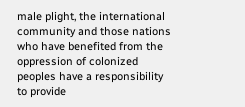male plight, the international community and those nations who have benefited from the oppression of colonized peoples have a responsibility to provide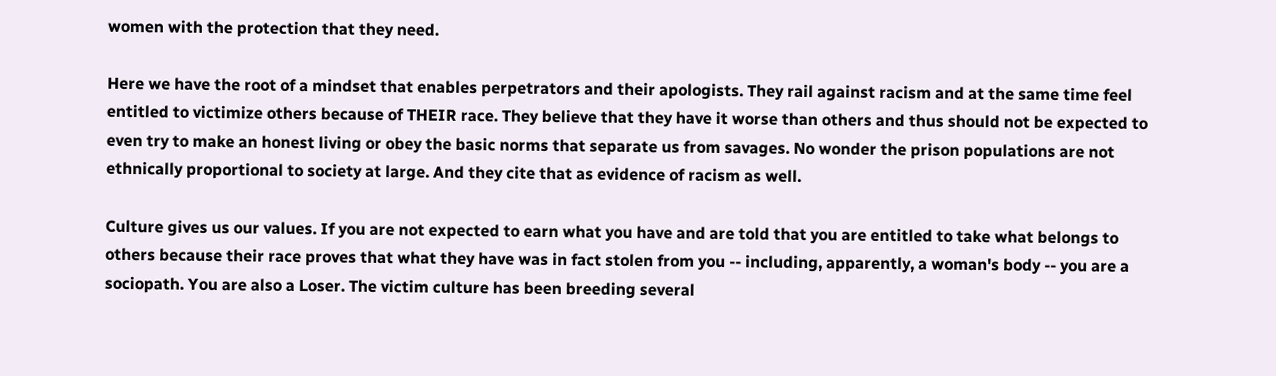women with the protection that they need.

Here we have the root of a mindset that enables perpetrators and their apologists. They rail against racism and at the same time feel entitled to victimize others because of THEIR race. They believe that they have it worse than others and thus should not be expected to even try to make an honest living or obey the basic norms that separate us from savages. No wonder the prison populations are not ethnically proportional to society at large. And they cite that as evidence of racism as well.

Culture gives us our values. If you are not expected to earn what you have and are told that you are entitled to take what belongs to others because their race proves that what they have was in fact stolen from you -- including, apparently, a woman's body -- you are a sociopath. You are also a Loser. The victim culture has been breeding several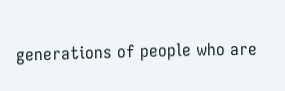generations of people who are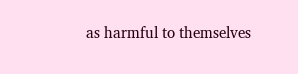as harmful to themselves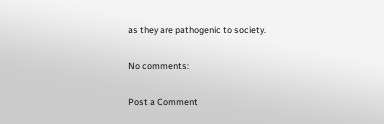as they are pathogenic to society.

No comments:

Post a Comment